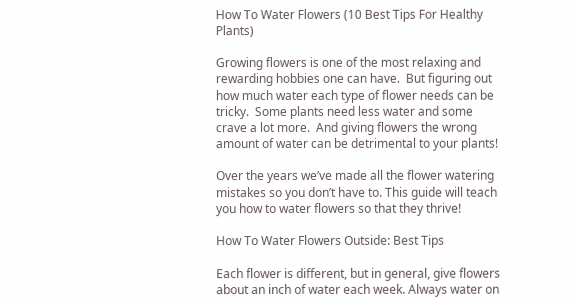How To Water Flowers (10 Best Tips For Healthy Plants)

Growing flowers is one of the most relaxing and rewarding hobbies one can have.  But figuring out how much water each type of flower needs can be tricky.  Some plants need less water and some crave a lot more.  And giving flowers the wrong amount of water can be detrimental to your plants!

Over the years we’ve made all the flower watering mistakes so you don’t have to. This guide will teach you how to water flowers so that they thrive!

How To Water Flowers Outside: Best Tips

Each flower is different, but in general, give flowers about an inch of water each week. Always water on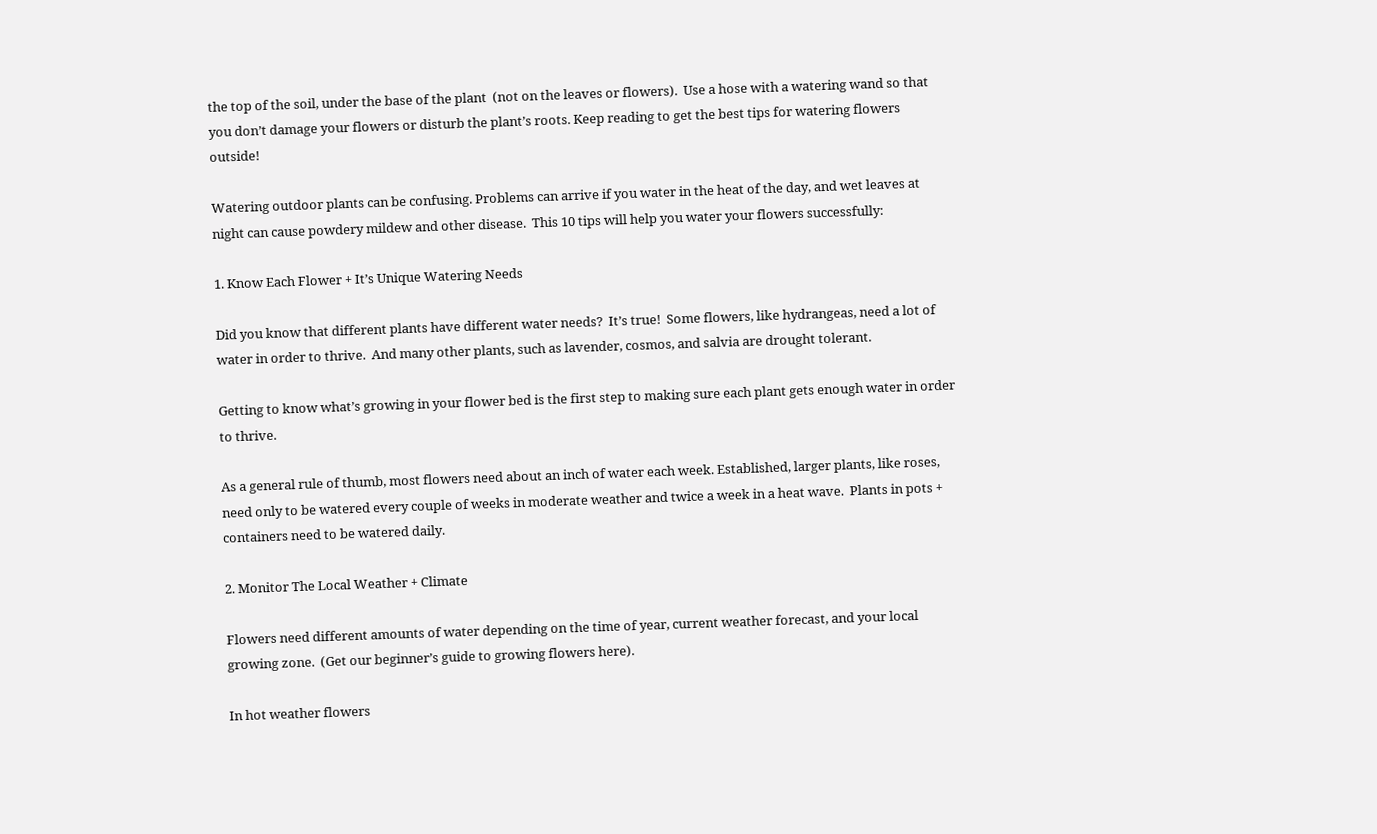the top of the soil, under the base of the plant  (not on the leaves or flowers).  Use a hose with a watering wand so that you don’t damage your flowers or disturb the plant’s roots. Keep reading to get the best tips for watering flowers outside!

Watering outdoor plants can be confusing. Problems can arrive if you water in the heat of the day, and wet leaves at night can cause powdery mildew and other disease.  This 10 tips will help you water your flowers successfully:

1. Know Each Flower + It’s Unique Watering Needs

Did you know that different plants have different water needs?  It’s true!  Some flowers, like hydrangeas, need a lot of water in order to thrive.  And many other plants, such as lavender, cosmos, and salvia are drought tolerant.

Getting to know what’s growing in your flower bed is the first step to making sure each plant gets enough water in order to thrive.

As a general rule of thumb, most flowers need about an inch of water each week. Established, larger plants, like roses, need only to be watered every couple of weeks in moderate weather and twice a week in a heat wave.  Plants in pots + containers need to be watered daily.

2. Monitor The Local Weather + Climate

Flowers need different amounts of water depending on the time of year, current weather forecast, and your local growing zone.  (Get our beginner’s guide to growing flowers here).

In hot weather flowers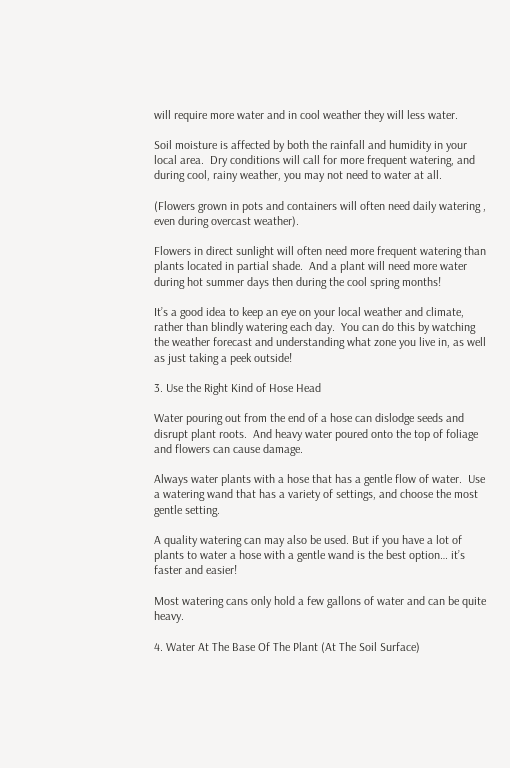will require more water and in cool weather they will less water.

Soil moisture is affected by both the rainfall and humidity in your local area.  Dry conditions will call for more frequent watering, and during cool, rainy weather, you may not need to water at all.

(Flowers grown in pots and containers will often need daily watering , even during overcast weather).

Flowers in direct sunlight will often need more frequent watering than plants located in partial shade.  And a plant will need more water during hot summer days then during the cool spring months!

It’s a good idea to keep an eye on your local weather and climate, rather than blindly watering each day.  You can do this by watching the weather forecast and understanding what zone you live in, as well as just taking a peek outside!

3. Use the Right Kind of Hose Head

Water pouring out from the end of a hose can dislodge seeds and disrupt plant roots.  And heavy water poured onto the top of foliage and flowers can cause damage.

Always water plants with a hose that has a gentle flow of water.  Use a watering wand that has a variety of settings, and choose the most gentle setting.

A quality watering can may also be used. But if you have a lot of plants to water a hose with a gentle wand is the best option… it’s faster and easier!

Most watering cans only hold a few gallons of water and can be quite heavy.

4. Water At The Base Of The Plant (At The Soil Surface)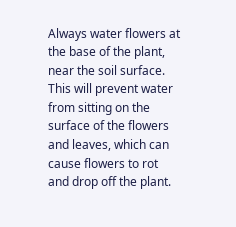Always water flowers at the base of the plant, near the soil surface.  This will prevent water from sitting on the surface of the flowers and leaves, which can cause flowers to rot and drop off the plant.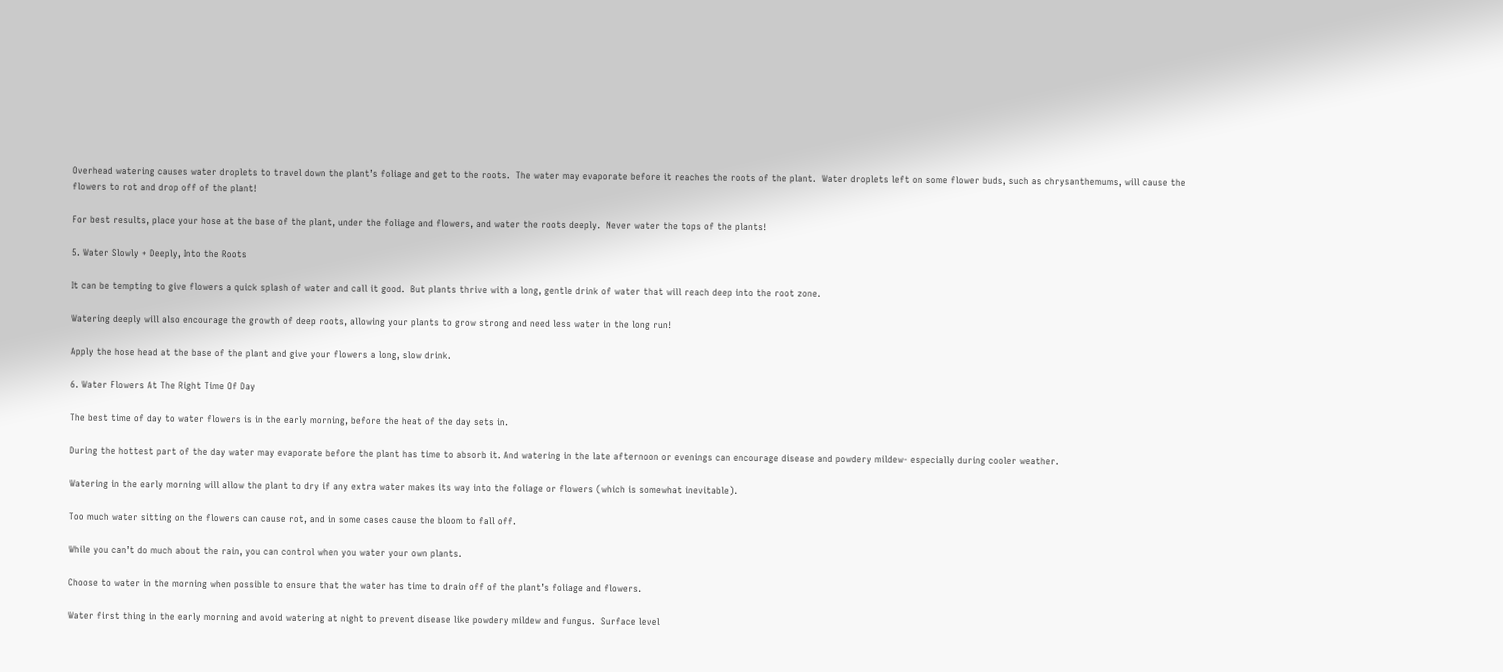Overhead watering causes water droplets to travel down the plant’s foliage and get to the roots.  The water may evaporate before it reaches the roots of the plant.  Water droplets left on some flower buds, such as chrysanthemums, will cause the flowers to rot and drop off of the plant!

For best results, place your hose at the base of the plant, under the foliage and flowers, and water the roots deeply.  Never water the tops of the plants!

5. Water Slowly + Deeply, Into the Roots

It can be tempting to give flowers a quick splash of water and call it good.  But plants thrive with a long, gentle drink of water that will reach deep into the root zone.

Watering deeply will also encourage the growth of deep roots, allowing your plants to grow strong and need less water in the long run!

Apply the hose head at the base of the plant and give your flowers a long, slow drink.

6. Water Flowers At The Right Time Of Day

The best time of day to water flowers is in the early morning, before the heat of the day sets in.

During the hottest part of the day water may evaporate before the plant has time to absorb it. And watering in the late afternoon or evenings can encourage disease and powdery mildew- especially during cooler weather.

Watering in the early morning will allow the plant to dry if any extra water makes its way into the foliage or flowers (which is somewhat inevitable).

Too much water sitting on the flowers can cause rot, and in some cases cause the bloom to fall off.

While you can’t do much about the rain, you can control when you water your own plants.

Choose to water in the morning when possible to ensure that the water has time to drain off of the plant’s foliage and flowers.

Water first thing in the early morning and avoid watering at night to prevent disease like powdery mildew and fungus.  Surface level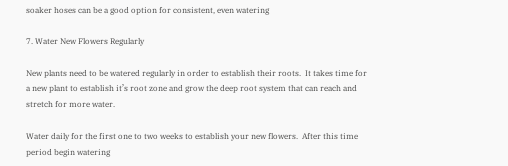soaker hoses can be a good option for consistent, even watering

7. Water New Flowers Regularly

New plants need to be watered regularly in order to establish their roots.  It takes time for a new plant to establish it’s root zone and grow the deep root system that can reach and stretch for more water.

Water daily for the first one to two weeks to establish your new flowers.  After this time period begin watering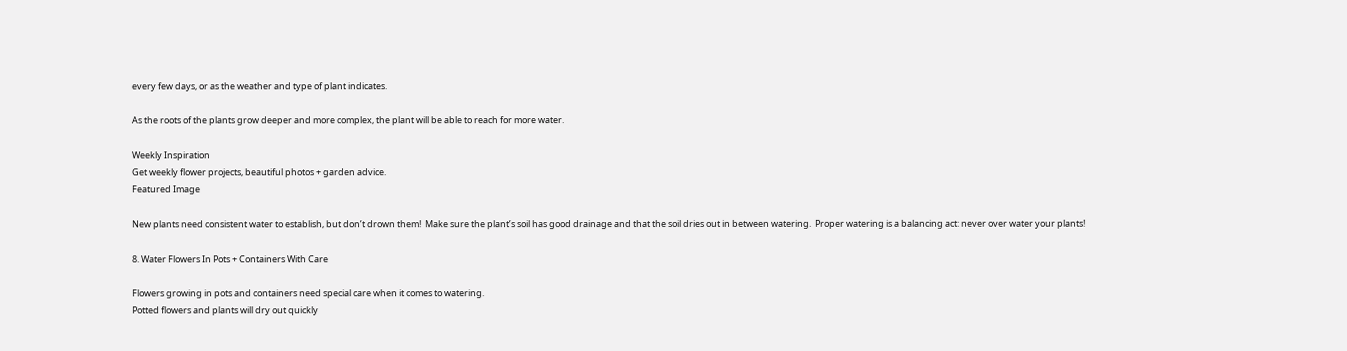every few days, or as the weather and type of plant indicates.

As the roots of the plants grow deeper and more complex, the plant will be able to reach for more water.

Weekly Inspiration
Get weekly flower projects, beautiful photos + garden advice.
Featured Image

New plants need consistent water to establish, but don’t drown them!  Make sure the plant’s soil has good drainage and that the soil dries out in between watering.  Proper watering is a balancing act: never over water your plants!

8. Water Flowers In Pots + Containers With Care

Flowers growing in pots and containers need special care when it comes to watering.
Potted flowers and plants will dry out quickly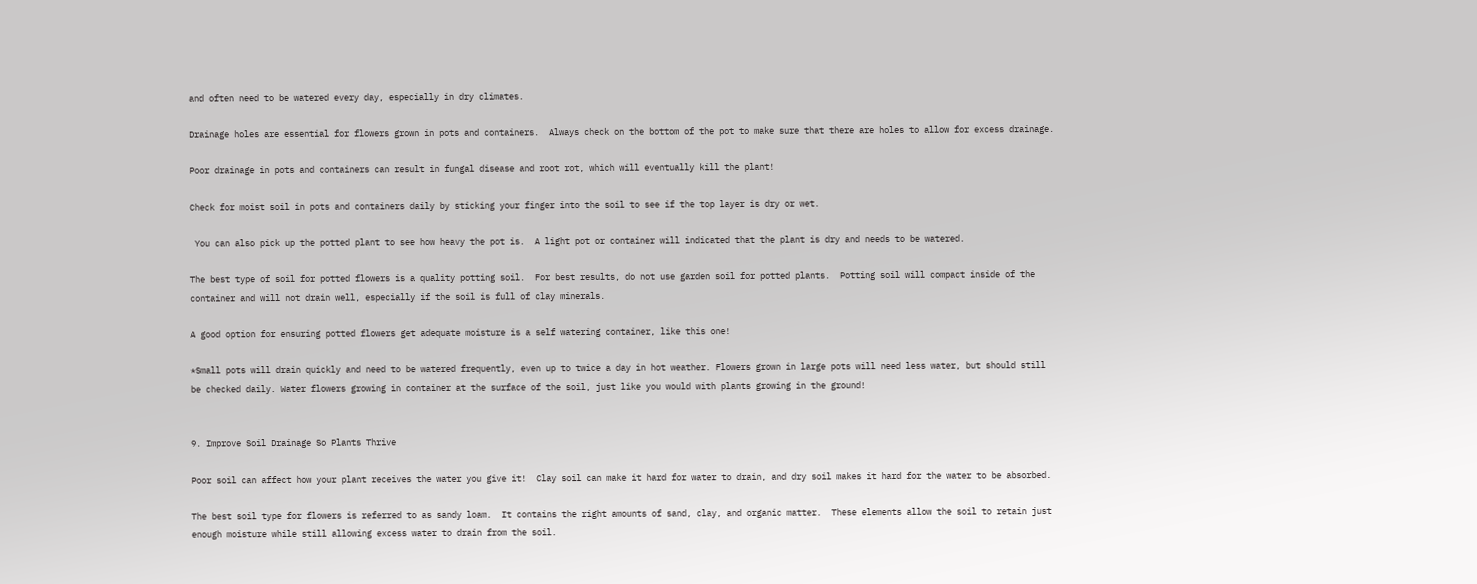and often need to be watered every day, especially in dry climates.

Drainage holes are essential for flowers grown in pots and containers.  Always check on the bottom of the pot to make sure that there are holes to allow for excess drainage.

Poor drainage in pots and containers can result in fungal disease and root rot, which will eventually kill the plant!

Check for moist soil in pots and containers daily by sticking your finger into the soil to see if the top layer is dry or wet.

 You can also pick up the potted plant to see how heavy the pot is.  A light pot or container will indicated that the plant is dry and needs to be watered.

The best type of soil for potted flowers is a quality potting soil.  For best results, do not use garden soil for potted plants.  Potting soil will compact inside of the container and will not drain well, especially if the soil is full of clay minerals.

A good option for ensuring potted flowers get adequate moisture is a self watering container, like this one!

*Small pots will drain quickly and need to be watered frequently, even up to twice a day in hot weather. Flowers grown in large pots will need less water, but should still be checked daily. Water flowers growing in container at the surface of the soil, just like you would with plants growing in the ground!


9. Improve Soil Drainage So Plants Thrive

Poor soil can affect how your plant receives the water you give it!  Clay soil can make it hard for water to drain, and dry soil makes it hard for the water to be absorbed.

The best soil type for flowers is referred to as sandy loam.  It contains the right amounts of sand, clay, and organic matter.  These elements allow the soil to retain just enough moisture while still allowing excess water to drain from the soil.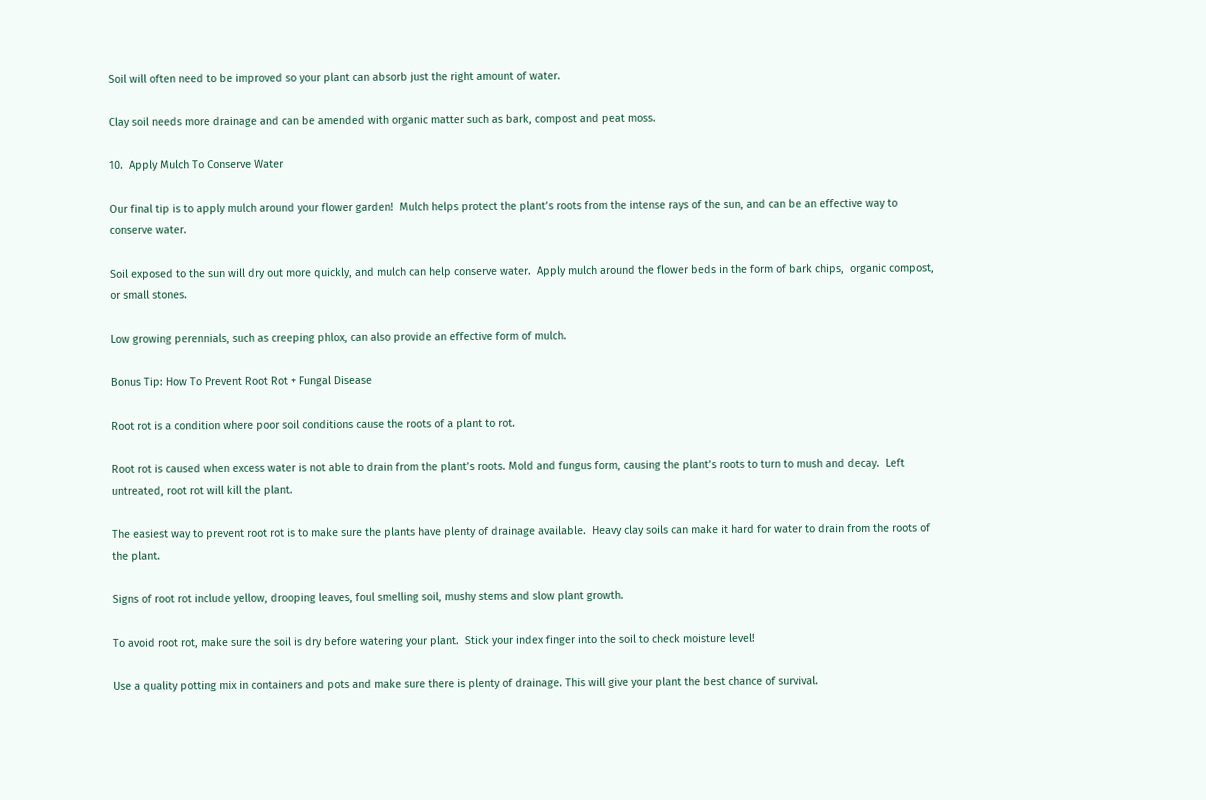Soil will often need to be improved so your plant can absorb just the right amount of water.

Clay soil needs more drainage and can be amended with organic matter such as bark, compost and peat moss.

10.  Apply Mulch To Conserve Water

Our final tip is to apply mulch around your flower garden!  Mulch helps protect the plant’s roots from the intense rays of the sun, and can be an effective way to conserve water.

Soil exposed to the sun will dry out more quickly, and mulch can help conserve water.  Apply mulch around the flower beds in the form of bark chips,  organic compost, or small stones.

Low growing perennials, such as creeping phlox, can also provide an effective form of mulch.

Bonus Tip: How To Prevent Root Rot + Fungal Disease

Root rot is a condition where poor soil conditions cause the roots of a plant to rot.

Root rot is caused when excess water is not able to drain from the plant’s roots. Mold and fungus form, causing the plant’s roots to turn to mush and decay.  Left untreated, root rot will kill the plant.

The easiest way to prevent root rot is to make sure the plants have plenty of drainage available.  Heavy clay soils can make it hard for water to drain from the roots of the plant.

Signs of root rot include yellow, drooping leaves, foul smelling soil, mushy stems and slow plant growth.

To avoid root rot, make sure the soil is dry before watering your plant.  Stick your index finger into the soil to check moisture level!

Use a quality potting mix in containers and pots and make sure there is plenty of drainage. This will give your plant the best chance of survival.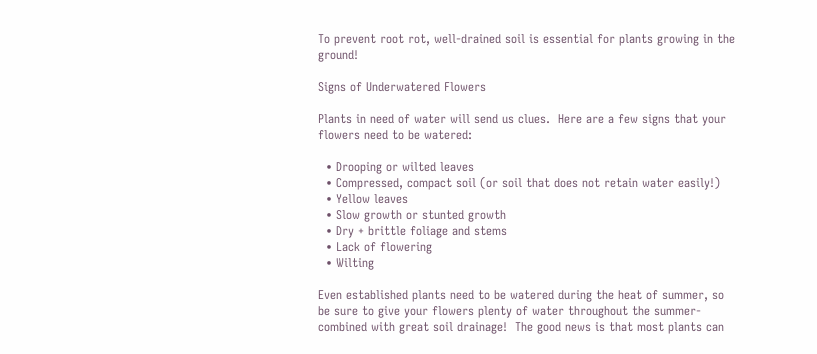To prevent root rot, well-drained soil is essential for plants growing in the ground!

Signs of Underwatered Flowers

Plants in need of water will send us clues.  Here are a few signs that your flowers need to be watered:

  • Drooping or wilted leaves
  • Compressed, compact soil (or soil that does not retain water easily!)
  • Yellow leaves
  • Slow growth or stunted growth
  • Dry + brittle foliage and stems
  • Lack of flowering
  • Wilting

Even established plants need to be watered during the heat of summer, so be sure to give your flowers plenty of water throughout the summer- combined with great soil drainage!  The good news is that most plants can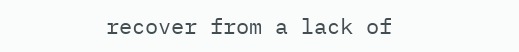recover from a lack of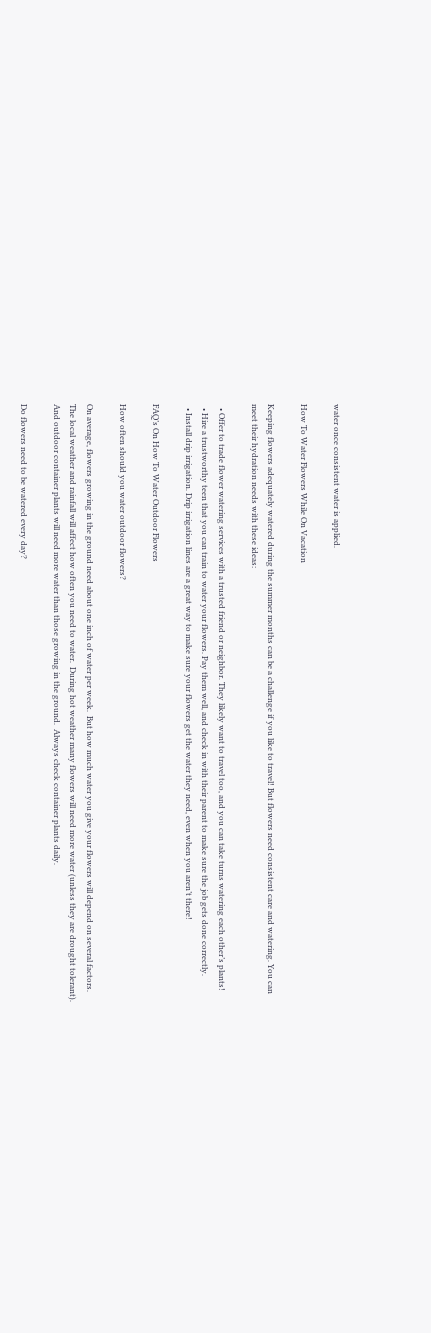water once consistent water is applied.

How To Water Flowers While On Vacation

Keeping flowers adequately watered during the summer months can be a challenge if you like to travel! But flowers need consistent care and watering. You can meet their hydration needs with these ideas:

  • Offer to trade flower watering services with a trusted friend or neighbor. They likely want to travel too, and you can take turns watering each other’s plants!
  • Hire a trustworthy teen that you can train to water your flowers. Pay them well, and check in with their parent to make sure the job gets done correctly.
  • Install drip irrigation. Drip irrigation lines are a great way to make sure your flowers get the water they need, even when you aren’t there!

FAQ’s On How To Water Outdoor Flowers

How often should you water outdoor flowers?

On average, flowers growing in the ground need about one inch of water per week.  But how much water you give your flowers will depend on several factors.  The local weather and rainfall will affect how often you need to water.  During hot weather many flowers will need more water (unless they are drought tolerant).  And outdoor container plants will need more water than those growing in the ground.  Always check container plants daily.

Do flowers need to be watered every day?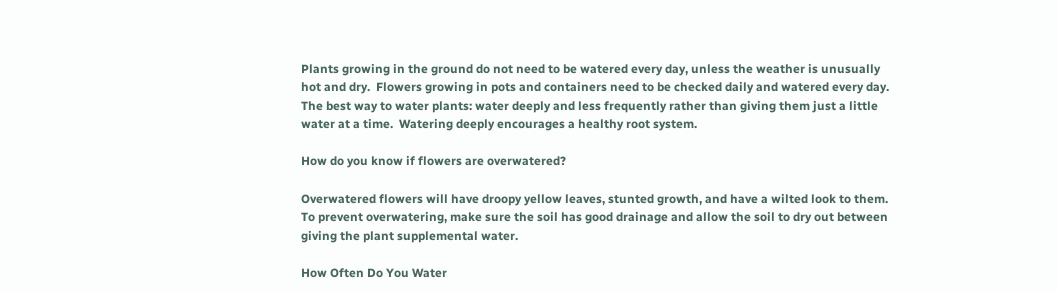Plants growing in the ground do not need to be watered every day, unless the weather is unusually hot and dry.  Flowers growing in pots and containers need to be checked daily and watered every day.  The best way to water plants: water deeply and less frequently rather than giving them just a little water at a time.  Watering deeply encourages a healthy root system.

How do you know if flowers are overwatered?

Overwatered flowers will have droopy yellow leaves, stunted growth, and have a wilted look to them.  To prevent overwatering, make sure the soil has good drainage and allow the soil to dry out between giving the plant supplemental water.

How Often Do You Water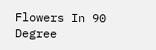Flowers In 90 Degree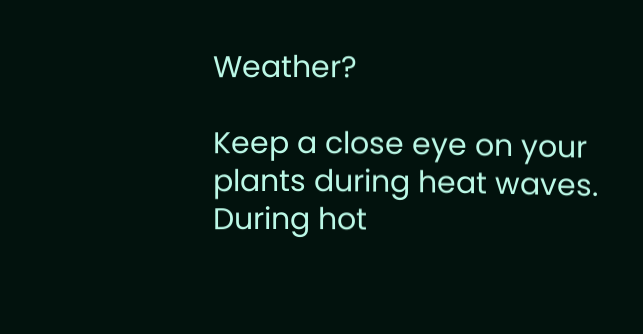Weather?

Keep a close eye on your plants during heat waves.  During hot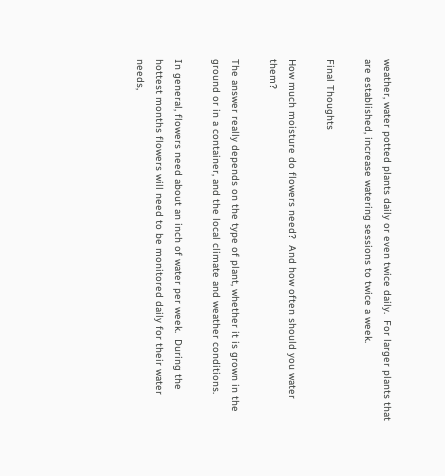weather, water potted plants daily or even twice daily.  For larger plants that are established, increase watering sessions to twice a week.

Final Thoughts

How much moisture do flowers need?  And how often should you water them?

The answer really depends on the type of plant, whether it is grown in the ground or in a container, and the local climate and weather conditions.

In general, flowers need about an inch of water per week.  During the hottest months flowers will need to be monitored daily for their water needs,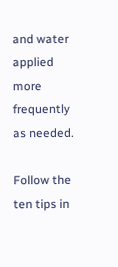and water applied more frequently as needed.

Follow the ten tips in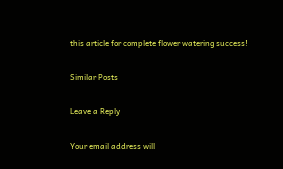this article for complete flower watering success!

Similar Posts

Leave a Reply

Your email address will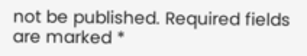not be published. Required fields are marked *